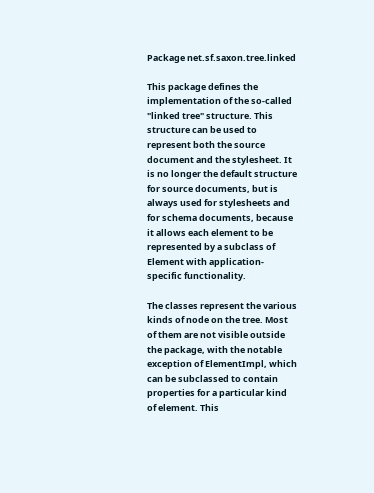Package net.sf.saxon.tree.linked

This package defines the implementation of the so-called "linked tree" structure. This structure can be used to represent both the source document and the stylesheet. It is no longer the default structure for source documents, but is always used for stylesheets and for schema documents, because it allows each element to be represented by a subclass of Element with application-specific functionality.

The classes represent the various kinds of node on the tree. Most of them are not visible outside the package, with the notable exception of ElementImpl, which can be subclassed to contain properties for a particular kind of element. This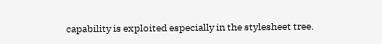capability is exploited especially in the stylesheet tree.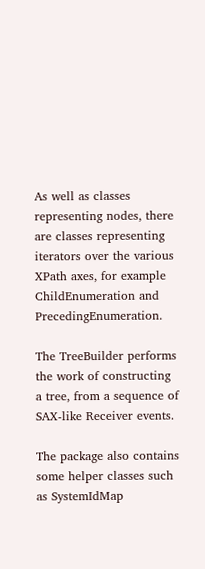As well as classes representing nodes, there are classes representing iterators over the various XPath axes, for example ChildEnumeration and PrecedingEnumeration.

The TreeBuilder performs the work of constructing a tree, from a sequence of SAX-like Receiver events.

The package also contains some helper classes such as SystemIdMap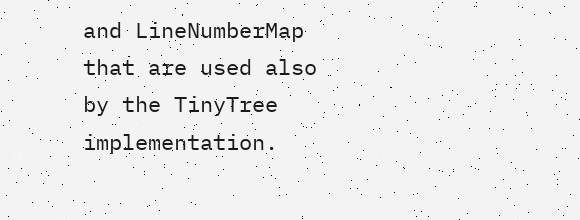and LineNumberMap that are used also by the TinyTree implementation.